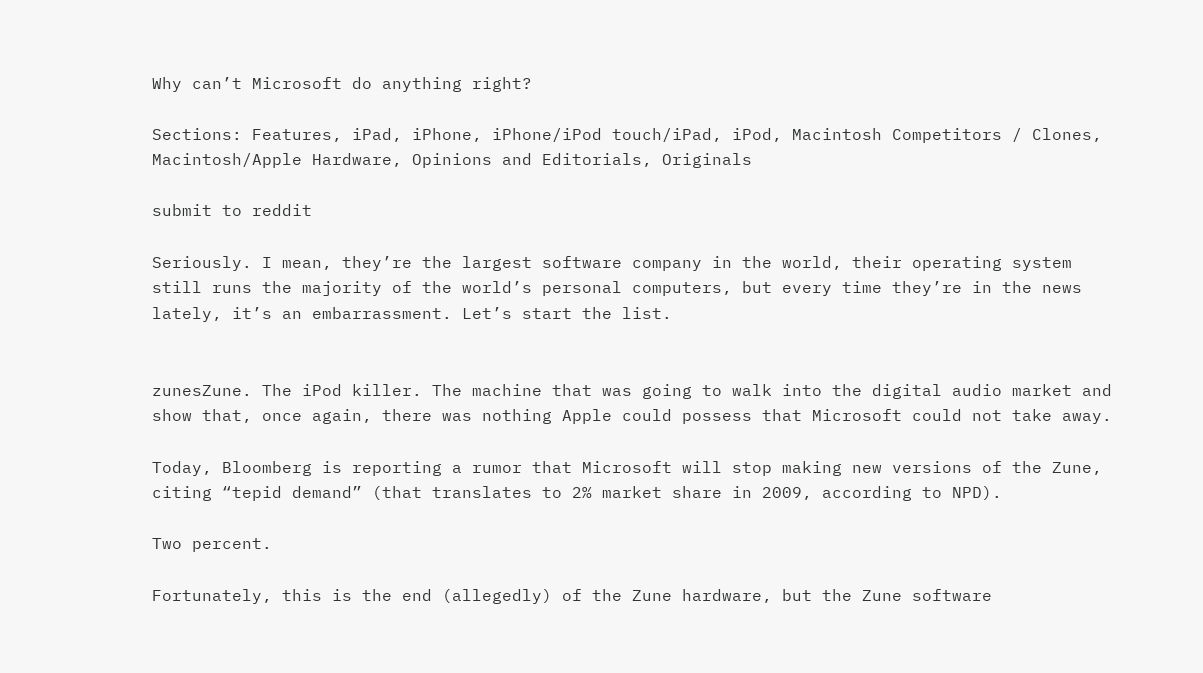Why can’t Microsoft do anything right?

Sections: Features, iPad, iPhone, iPhone/iPod touch/iPad, iPod, Macintosh Competitors / Clones, Macintosh/Apple Hardware, Opinions and Editorials, Originals

submit to reddit

Seriously. I mean, they’re the largest software company in the world, their operating system still runs the majority of the world’s personal computers, but every time they’re in the news lately, it’s an embarrassment. Let’s start the list.


zunesZune. The iPod killer. The machine that was going to walk into the digital audio market and show that, once again, there was nothing Apple could possess that Microsoft could not take away.

Today, Bloomberg is reporting a rumor that Microsoft will stop making new versions of the Zune, citing “tepid demand” (that translates to 2% market share in 2009, according to NPD).

Two percent.

Fortunately, this is the end (allegedly) of the Zune hardware, but the Zune software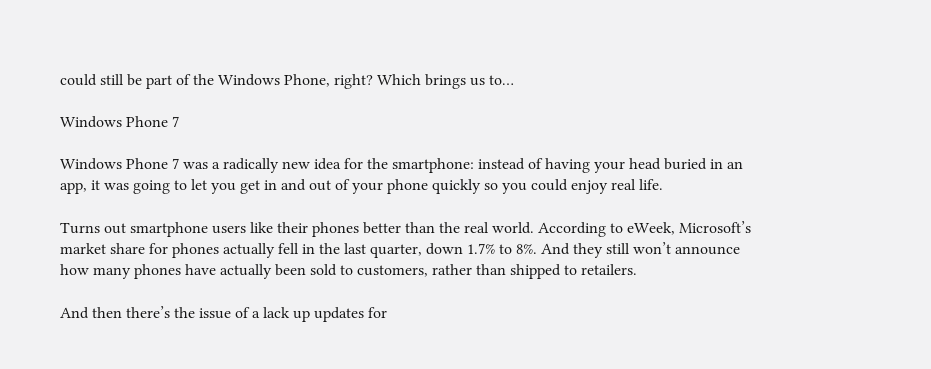could still be part of the Windows Phone, right? Which brings us to…

Windows Phone 7

Windows Phone 7 was a radically new idea for the smartphone: instead of having your head buried in an app, it was going to let you get in and out of your phone quickly so you could enjoy real life.

Turns out smartphone users like their phones better than the real world. According to eWeek, Microsoft’s market share for phones actually fell in the last quarter, down 1.7% to 8%. And they still won’t announce how many phones have actually been sold to customers, rather than shipped to retailers.

And then there’s the issue of a lack up updates for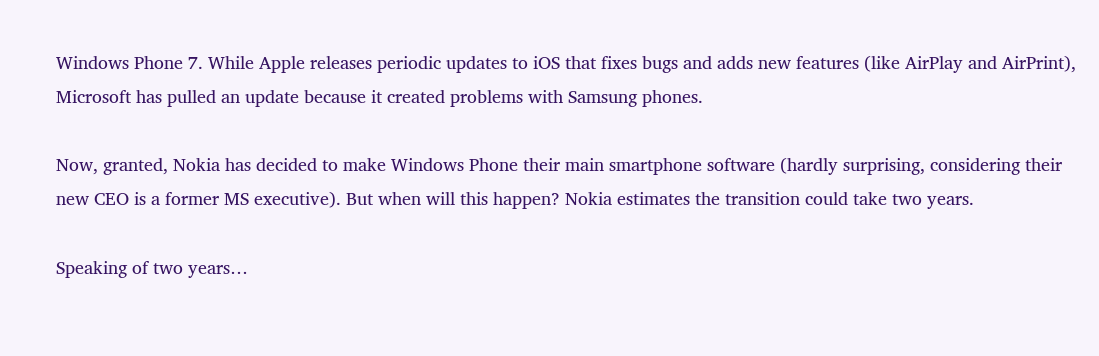Windows Phone 7. While Apple releases periodic updates to iOS that fixes bugs and adds new features (like AirPlay and AirPrint), Microsoft has pulled an update because it created problems with Samsung phones.

Now, granted, Nokia has decided to make Windows Phone their main smartphone software (hardly surprising, considering their new CEO is a former MS executive). But when will this happen? Nokia estimates the transition could take two years.

Speaking of two years…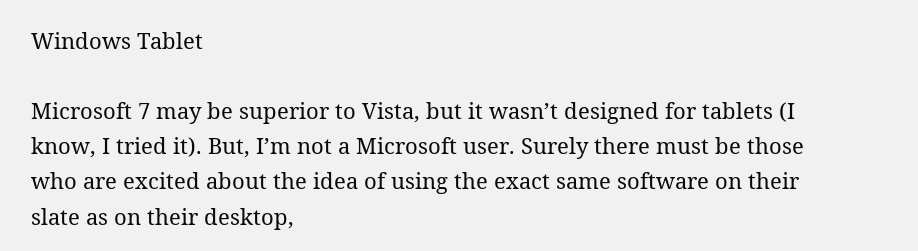Windows Tablet

Microsoft 7 may be superior to Vista, but it wasn’t designed for tablets (I know, I tried it). But, I’m not a Microsoft user. Surely there must be those who are excited about the idea of using the exact same software on their slate as on their desktop,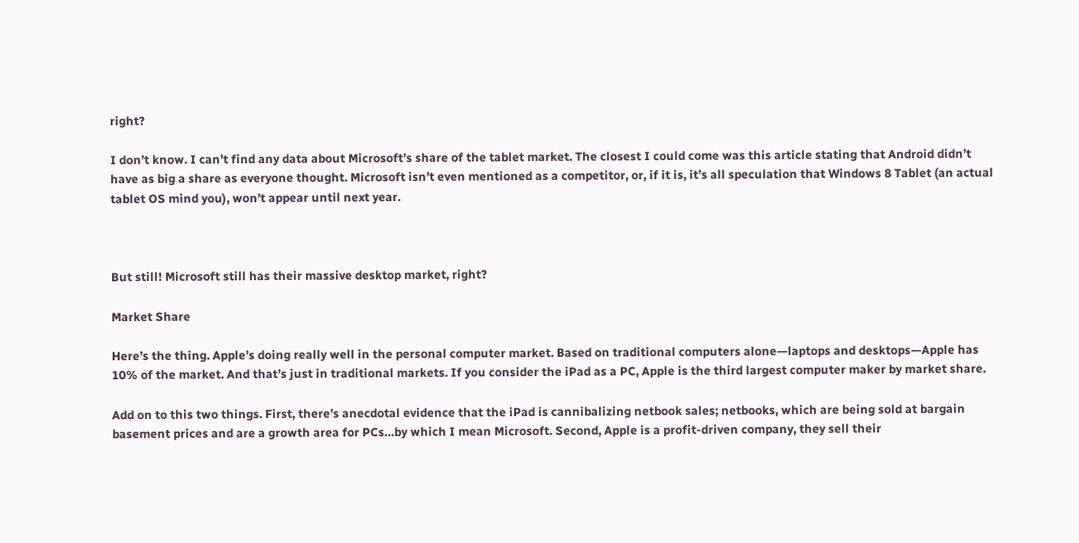right?

I don’t know. I can’t find any data about Microsoft’s share of the tablet market. The closest I could come was this article stating that Android didn’t have as big a share as everyone thought. Microsoft isn’t even mentioned as a competitor, or, if it is, it’s all speculation that Windows 8 Tablet (an actual tablet OS mind you), won’t appear until next year.



But still! Microsoft still has their massive desktop market, right?

Market Share

Here’s the thing. Apple’s doing really well in the personal computer market. Based on traditional computers alone—laptops and desktops—Apple has 10% of the market. And that’s just in traditional markets. If you consider the iPad as a PC, Apple is the third largest computer maker by market share.

Add on to this two things. First, there’s anecdotal evidence that the iPad is cannibalizing netbook sales; netbooks, which are being sold at bargain basement prices and are a growth area for PCs…by which I mean Microsoft. Second, Apple is a profit-driven company, they sell their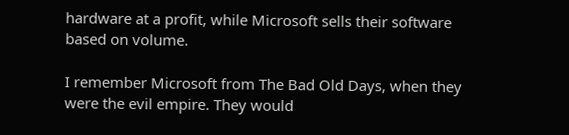hardware at a profit, while Microsoft sells their software based on volume.

I remember Microsoft from The Bad Old Days, when they were the evil empire. They would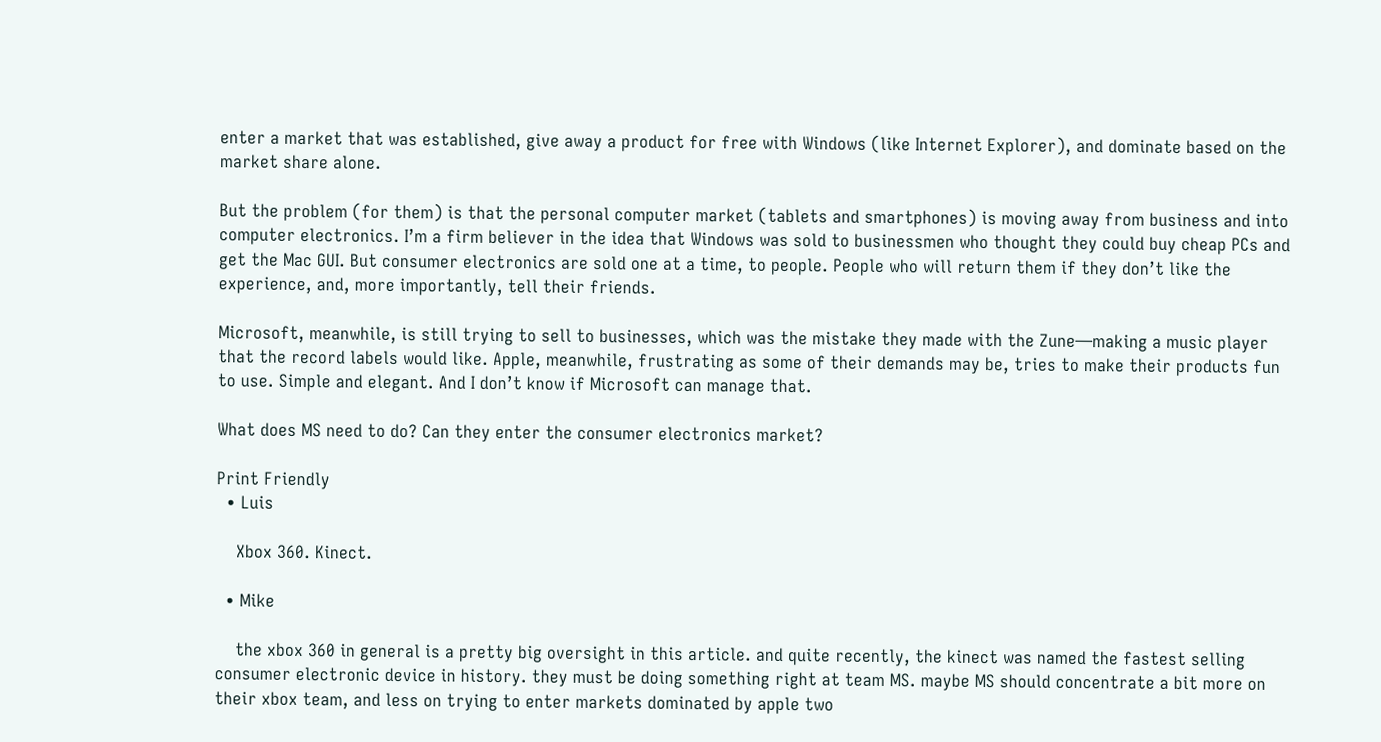enter a market that was established, give away a product for free with Windows (like Internet Explorer), and dominate based on the market share alone.

But the problem (for them) is that the personal computer market (tablets and smartphones) is moving away from business and into computer electronics. I’m a firm believer in the idea that Windows was sold to businessmen who thought they could buy cheap PCs and get the Mac GUI. But consumer electronics are sold one at a time, to people. People who will return them if they don’t like the experience, and, more importantly, tell their friends.

Microsoft, meanwhile, is still trying to sell to businesses, which was the mistake they made with the Zune—making a music player that the record labels would like. Apple, meanwhile, frustrating as some of their demands may be, tries to make their products fun to use. Simple and elegant. And I don’t know if Microsoft can manage that.

What does MS need to do? Can they enter the consumer electronics market?

Print Friendly
  • Luis

    Xbox 360. Kinect.

  • Mike

    the xbox 360 in general is a pretty big oversight in this article. and quite recently, the kinect was named the fastest selling consumer electronic device in history. they must be doing something right at team MS. maybe MS should concentrate a bit more on their xbox team, and less on trying to enter markets dominated by apple two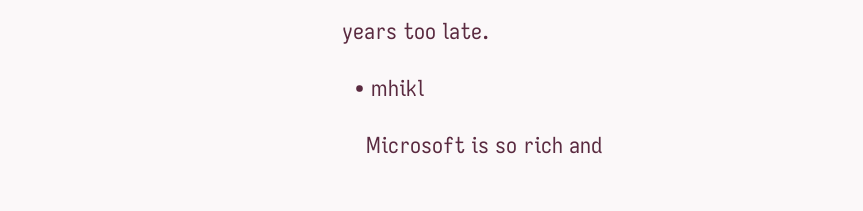years too late.

  • mhikl

    Microsoft is so rich and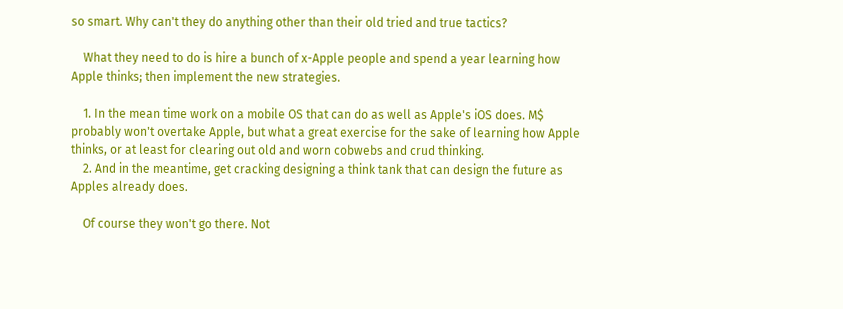so smart. Why can't they do anything other than their old tried and true tactics?

    What they need to do is hire a bunch of x-Apple people and spend a year learning how Apple thinks; then implement the new strategies.

    1. In the mean time work on a mobile OS that can do as well as Apple's iOS does. M$ probably won't overtake Apple, but what a great exercise for the sake of learning how Apple thinks, or at least for clearing out old and worn cobwebs and crud thinking.
    2. And in the meantime, get cracking designing a think tank that can design the future as Apples already does.

    Of course they won't go there. Not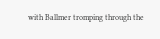with Ballmer tromping through the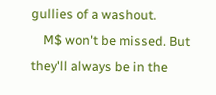gullies of a washout.
    M$ won't be missed. But they'll always be in the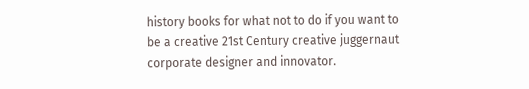history books for what not to do if you want to be a creative 21st Century creative juggernaut corporate designer and innovator.